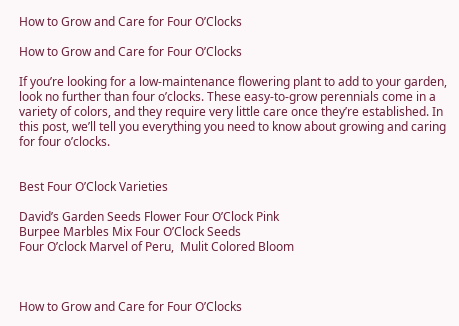How to Grow and Care for Four O’Clocks

How to Grow and Care for Four O’Clocks

If you’re looking for a low-maintenance flowering plant to add to your garden, look no further than four o’clocks. These easy-to-grow perennials come in a variety of colors, and they require very little care once they’re established. In this post, we’ll tell you everything you need to know about growing and caring for four o’clocks.


Best Four O’Clock Varieties

David’s Garden Seeds Flower Four O’Clock Pink
Burpee Marbles Mix Four O’Clock Seeds
Four O’clock Marvel of Peru,  Mulit Colored Bloom



How to Grow and Care for Four O’Clocks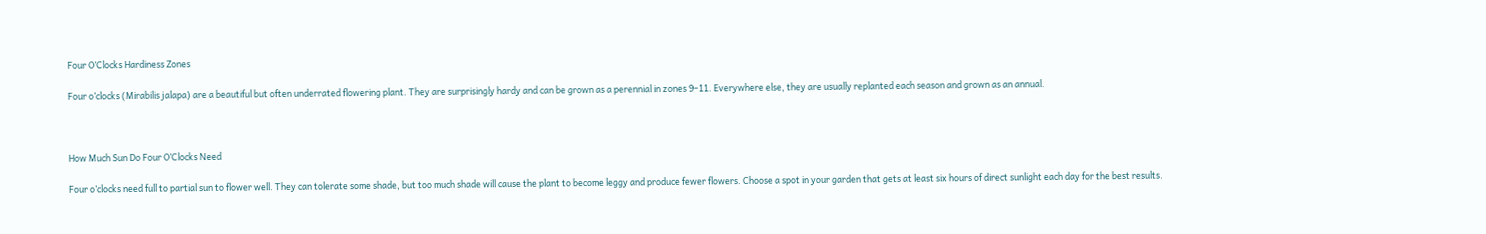Four O’Clocks Hardiness Zones

Four o’clocks (Mirabilis jalapa) are a beautiful but often underrated flowering plant. They are surprisingly hardy and can be grown as a perennial in zones 9–11. Everywhere else, they are usually replanted each season and grown as an annual.



How Much Sun Do Four O’Clocks Need

Four o’clocks need full to partial sun to flower well. They can tolerate some shade, but too much shade will cause the plant to become leggy and produce fewer flowers. Choose a spot in your garden that gets at least six hours of direct sunlight each day for the best results.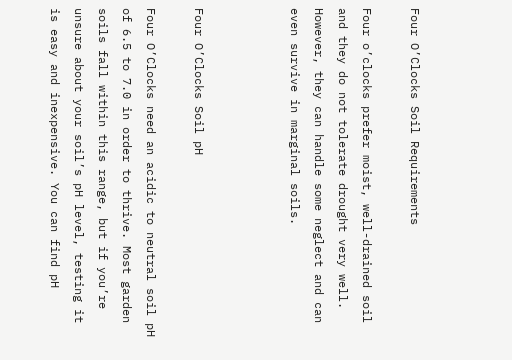Four O’Clocks Soil Requirements

Four o’clocks prefer moist, well-drained soil and they do not tolerate drought very well. However, they can handle some neglect and can even survive in marginal soils.



Four O’Clocks Soil pH

Four O’Clocks need an acidic to neutral soil pH of 6.5 to 7.0 in order to thrive. Most garden soils fall within this range, but if you’re unsure about your soil’s pH level, testing it is easy and inexpensive. You can find pH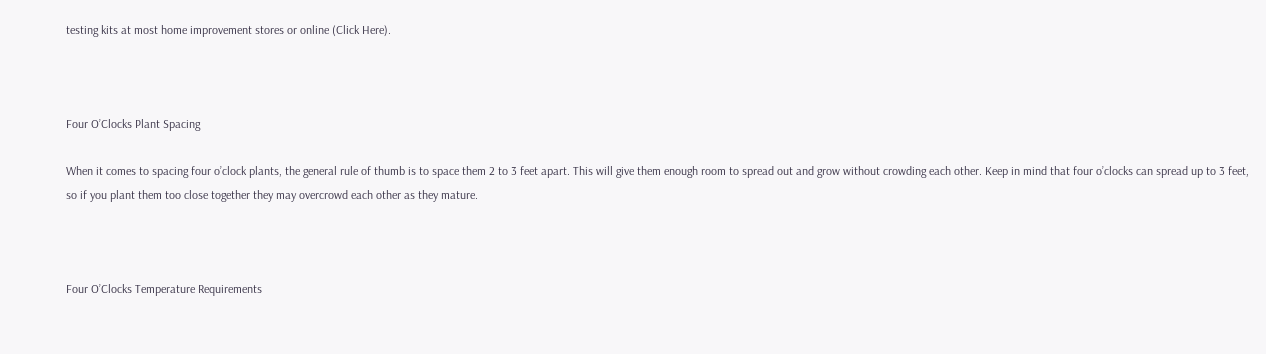testing kits at most home improvement stores or online (Click Here).



Four O’Clocks Plant Spacing

When it comes to spacing four o’clock plants, the general rule of thumb is to space them 2 to 3 feet apart. This will give them enough room to spread out and grow without crowding each other. Keep in mind that four o’clocks can spread up to 3 feet, so if you plant them too close together they may overcrowd each other as they mature.



Four O’Clocks Temperature Requirements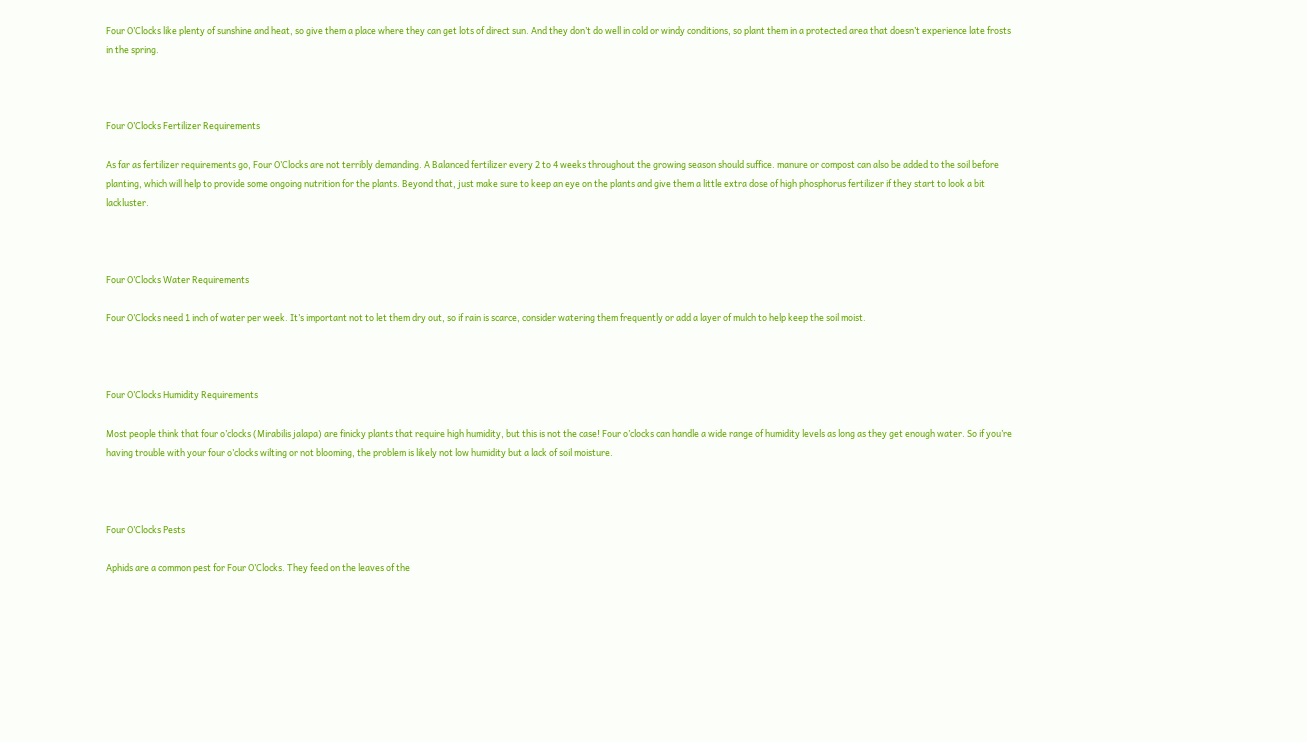Four O’Clocks like plenty of sunshine and heat, so give them a place where they can get lots of direct sun. And they don’t do well in cold or windy conditions, so plant them in a protected area that doesn’t experience late frosts in the spring.



Four O’Clocks Fertilizer Requirements

As far as fertilizer requirements go, Four O’Clocks are not terribly demanding. A Balanced fertilizer every 2 to 4 weeks throughout the growing season should suffice. manure or compost can also be added to the soil before planting, which will help to provide some ongoing nutrition for the plants. Beyond that, just make sure to keep an eye on the plants and give them a little extra dose of high phosphorus fertilizer if they start to look a bit lackluster.



Four O’Clocks Water Requirements

Four O’Clocks need 1 inch of water per week. It’s important not to let them dry out, so if rain is scarce, consider watering them frequently or add a layer of mulch to help keep the soil moist.



Four O’Clocks Humidity Requirements

Most people think that four o’clocks (Mirabilis jalapa) are finicky plants that require high humidity, but this is not the case! Four o’clocks can handle a wide range of humidity levels as long as they get enough water. So if you’re having trouble with your four o’clocks wilting or not blooming, the problem is likely not low humidity but a lack of soil moisture.



Four O’Clocks Pests

Aphids are a common pest for Four O’Clocks. They feed on the leaves of the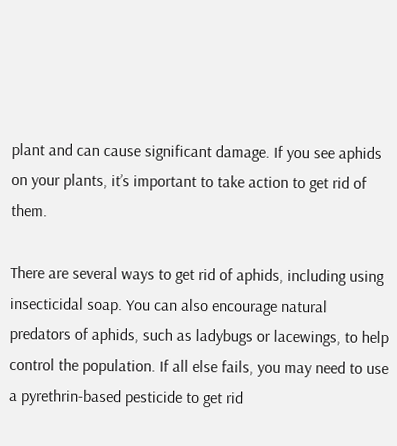plant and can cause significant damage. If you see aphids on your plants, it’s important to take action to get rid of them.

There are several ways to get rid of aphids, including using insecticidal soap. You can also encourage natural predators of aphids, such as ladybugs or lacewings, to help control the population. If all else fails, you may need to use a pyrethrin-based pesticide to get rid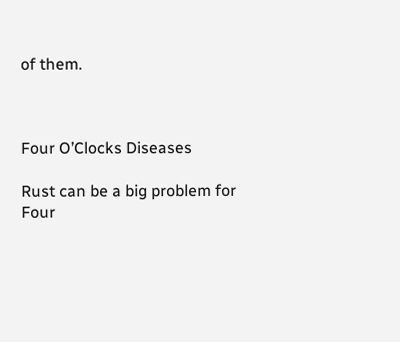of them.



Four O’Clocks Diseases

Rust can be a big problem for Four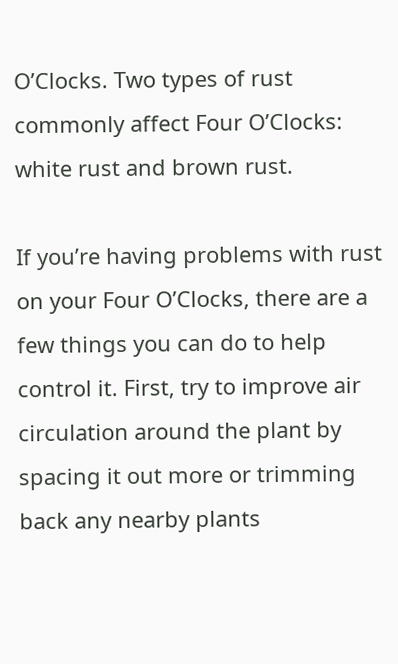O’Clocks. Two types of rust commonly affect Four O’Clocks: white rust and brown rust.

If you’re having problems with rust on your Four O’Clocks, there are a few things you can do to help control it. First, try to improve air circulation around the plant by spacing it out more or trimming back any nearby plants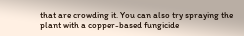that are crowding it. You can also try spraying the plant with a copper-based fungicide